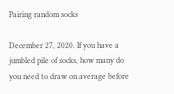Pairing random socks

December 27, 2020. If you have a jumbled pile of socks, how many do you need to draw on average before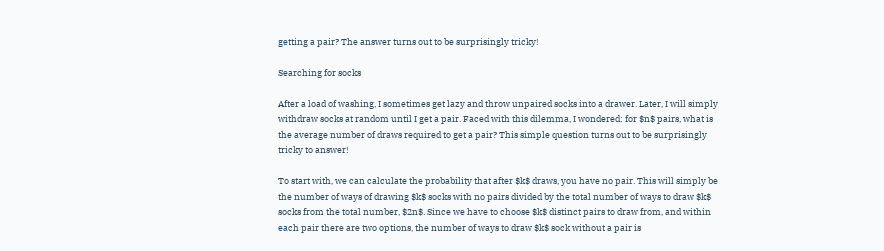getting a pair? The answer turns out to be surprisingly tricky!

Searching for socks

After a load of washing, I sometimes get lazy and throw unpaired socks into a drawer. Later, I will simply withdraw socks at random until I get a pair. Faced with this dilemma, I wondered: for $n$ pairs, what is the average number of draws required to get a pair? This simple question turns out to be surprisingly tricky to answer!

To start with, we can calculate the probability that after $k$ draws, you have no pair. This will simply be the number of ways of drawing $k$ socks with no pairs divided by the total number of ways to draw $k$ socks from the total number, $2n$. Since we have to choose $k$ distinct pairs to draw from, and within each pair there are two options, the number of ways to draw $k$ sock without a pair is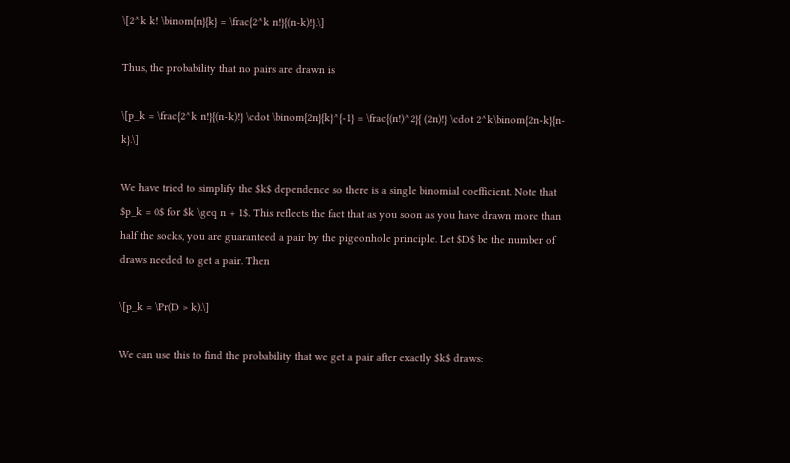\[2^k k! \binom{n}{k} = \frac{2^k n!}{(n-k)!}.\]

Thus, the probability that no pairs are drawn is

\[p_k = \frac{2^k n!}{(n-k)!} \cdot \binom{2n}{k}^{-1} = \frac{(n!)^2}{ (2n)!} \cdot 2^k\binom{2n-k}{n-k}.\]

We have tried to simplify the $k$ dependence so there is a single binomial coefficient. Note that $p_k = 0$ for $k \geq n + 1$. This reflects the fact that as you soon as you have drawn more than half the socks, you are guaranteed a pair by the pigeonhole principle. Let $D$ be the number of draws needed to get a pair. Then

\[p_k = \Pr(D > k).\]

We can use this to find the probability that we get a pair after exactly $k$ draws: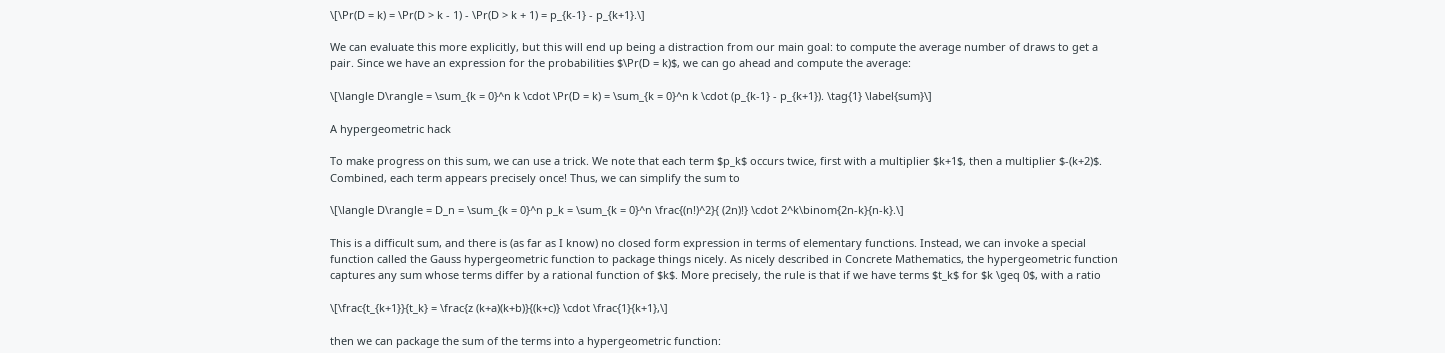\[\Pr(D = k) = \Pr(D > k - 1) - \Pr(D > k + 1) = p_{k-1} - p_{k+1}.\]

We can evaluate this more explicitly, but this will end up being a distraction from our main goal: to compute the average number of draws to get a pair. Since we have an expression for the probabilities $\Pr(D = k)$, we can go ahead and compute the average:

\[\langle D\rangle = \sum_{k = 0}^n k \cdot \Pr(D = k) = \sum_{k = 0}^n k \cdot (p_{k-1} - p_{k+1}). \tag{1} \label{sum}\]

A hypergeometric hack

To make progress on this sum, we can use a trick. We note that each term $p_k$ occurs twice, first with a multiplier $k+1$, then a multiplier $-(k+2)$. Combined, each term appears precisely once! Thus, we can simplify the sum to

\[\langle D\rangle = D_n = \sum_{k = 0}^n p_k = \sum_{k = 0}^n \frac{(n!)^2}{ (2n)!} \cdot 2^k\binom{2n-k}{n-k}.\]

This is a difficult sum, and there is (as far as I know) no closed form expression in terms of elementary functions. Instead, we can invoke a special function called the Gauss hypergeometric function to package things nicely. As nicely described in Concrete Mathematics, the hypergeometric function captures any sum whose terms differ by a rational function of $k$. More precisely, the rule is that if we have terms $t_k$ for $k \geq 0$, with a ratio

\[\frac{t_{k+1}}{t_k} = \frac{z (k+a)(k+b)}{(k+c)} \cdot \frac{1}{k+1},\]

then we can package the sum of the terms into a hypergeometric function: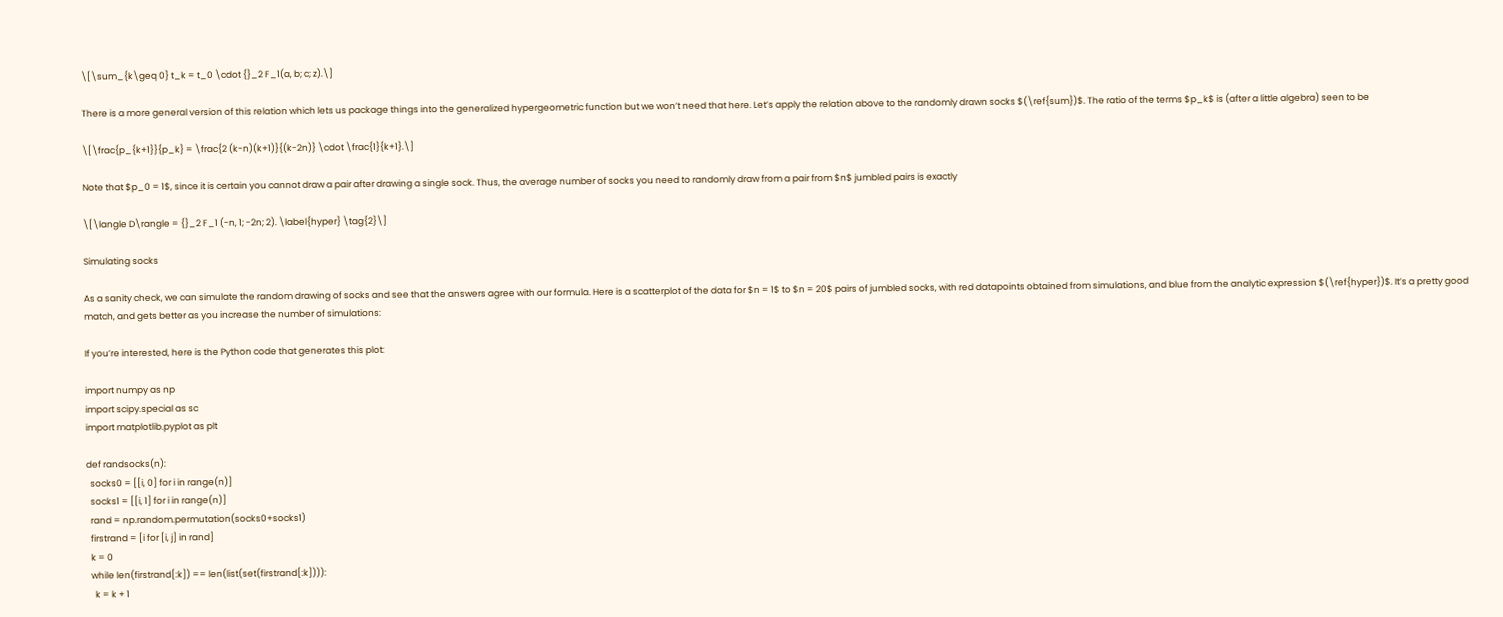\[\sum_{k\geq 0} t_k = t_0 \cdot {}_2 F_1(a, b; c; z).\]

There is a more general version of this relation which lets us package things into the generalized hypergeometric function but we won’t need that here. Let’s apply the relation above to the randomly drawn socks $(\ref{sum})$. The ratio of the terms $p_k$ is (after a little algebra) seen to be

\[\frac{p_{k+1}}{p_k} = \frac{2 (k-n)(k+1)}{(k-2n)} \cdot \frac{1}{k+1}.\]

Note that $p_0 = 1$, since it is certain you cannot draw a pair after drawing a single sock. Thus, the average number of socks you need to randomly draw from a pair from $n$ jumbled pairs is exactly

\[\langle D\rangle = {}_2 F_1 (-n, 1; -2n; 2). \label{hyper} \tag{2}\]

Simulating socks

As a sanity check, we can simulate the random drawing of socks and see that the answers agree with our formula. Here is a scatterplot of the data for $n = 1$ to $n = 20$ pairs of jumbled socks, with red datapoints obtained from simulations, and blue from the analytic expression $(\ref{hyper})$. It’s a pretty good match, and gets better as you increase the number of simulations:

If you’re interested, here is the Python code that generates this plot:

import numpy as np
import scipy.special as sc
import matplotlib.pyplot as plt

def randsocks(n):
  socks0 = [[i, 0] for i in range(n)]
  socks1 = [[i, 1] for i in range(n)]
  rand = np.random.permutation(socks0+socks1)
  firstrand = [i for [i, j] in rand]
  k = 0
  while len(firstrand[:k]) == len(list(set(firstrand[:k]))):
    k = k + 1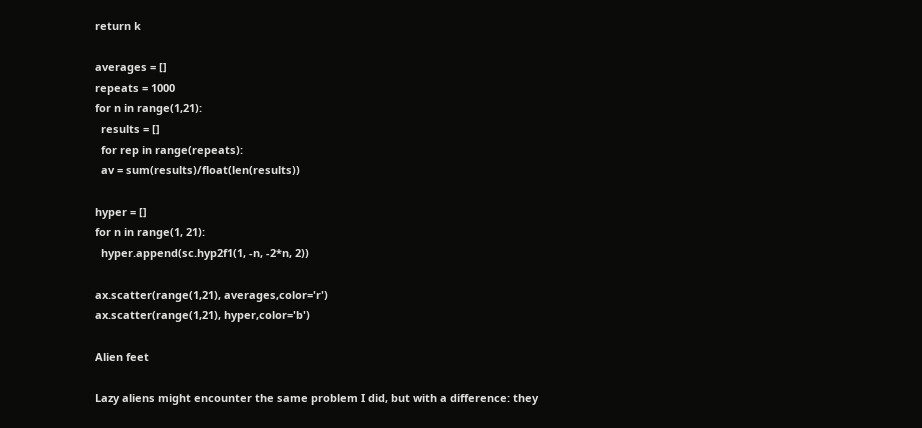return k

averages = []
repeats = 1000
for n in range(1,21):
  results = []
  for rep in range(repeats):
  av = sum(results)/float(len(results))

hyper = []
for n in range(1, 21):
  hyper.append(sc.hyp2f1(1, -n, -2*n, 2))

ax.scatter(range(1,21), averages,color='r')
ax.scatter(range(1,21), hyper,color='b')

Alien feet

Lazy aliens might encounter the same problem I did, but with a difference: they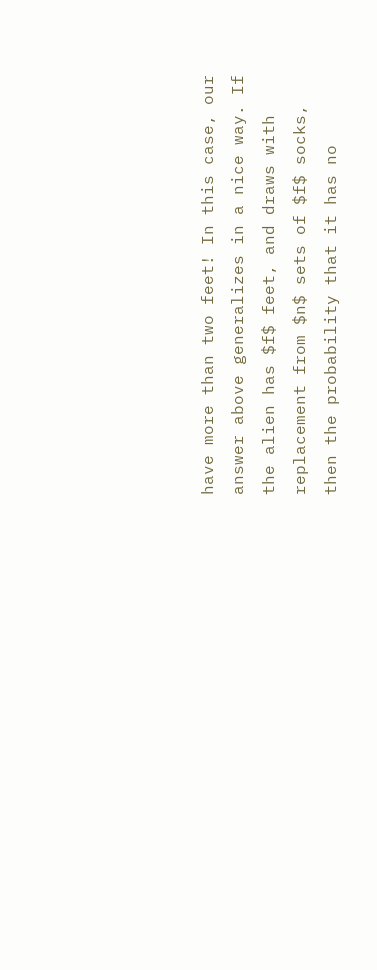have more than two feet! In this case, our answer above generalizes in a nice way. If the alien has $f$ feet, and draws with replacement from $n$ sets of $f$ socks, then the probability that it has no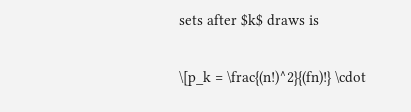sets after $k$ draws is

\[p_k = \frac{(n!)^2}{(fn)!} \cdot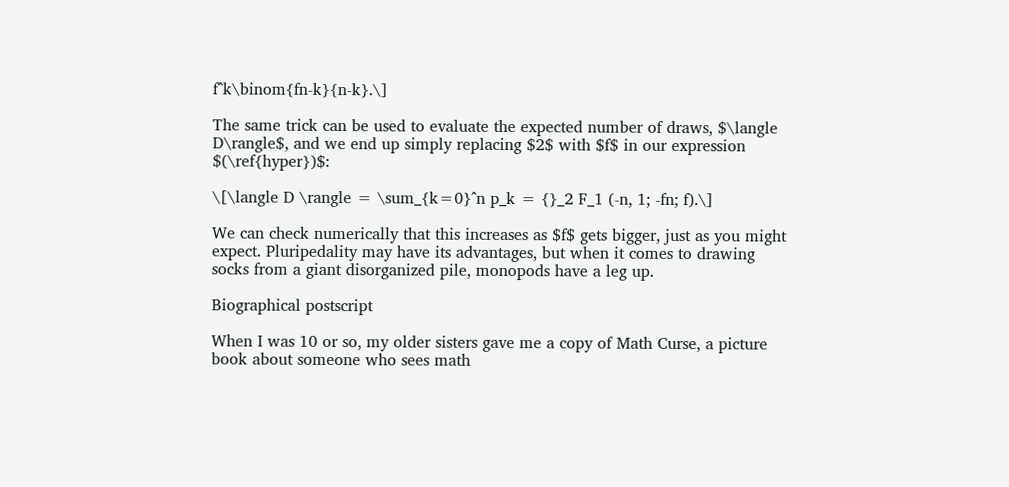f^k\binom{fn-k}{n-k}.\]

The same trick can be used to evaluate the expected number of draws, $\langle D\rangle$, and we end up simply replacing $2$ with $f$ in our expression $(\ref{hyper})$:

\[\langle D \rangle = \sum_{k=0}^n p_k = {}_2 F_1 (-n, 1; -fn; f).\]

We can check numerically that this increases as $f$ gets bigger, just as you might expect. Pluripedality may have its advantages, but when it comes to drawing socks from a giant disorganized pile, monopods have a leg up.

Biographical postscript

When I was 10 or so, my older sisters gave me a copy of Math Curse, a picture book about someone who sees math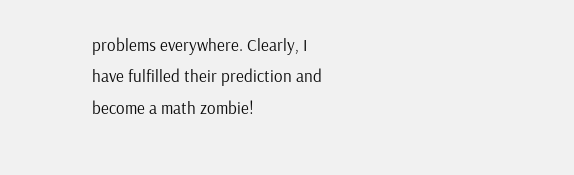problems everywhere. Clearly, I have fulfilled their prediction and become a math zombie!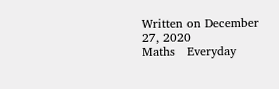Written on December 27, 2020
Maths   Everyday